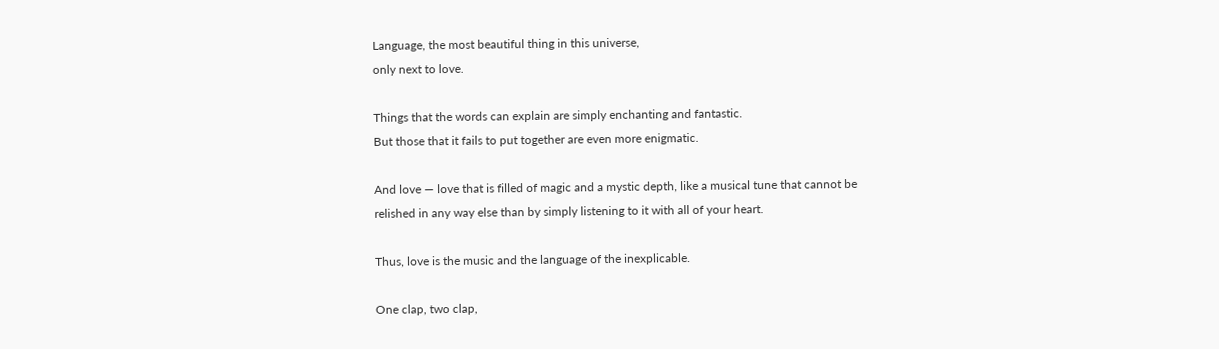Language, the most beautiful thing in this universe,
only next to love.

Things that the words can explain are simply enchanting and fantastic.
But those that it fails to put together are even more enigmatic.

And love — love that is filled of magic and a mystic depth, like a musical tune that cannot be relished in any way else than by simply listening to it with all of your heart.

Thus, love is the music and the language of the inexplicable.

One clap, two clap,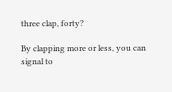three clap, forty?

By clapping more or less, you can signal to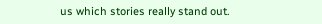us which stories really stand out.